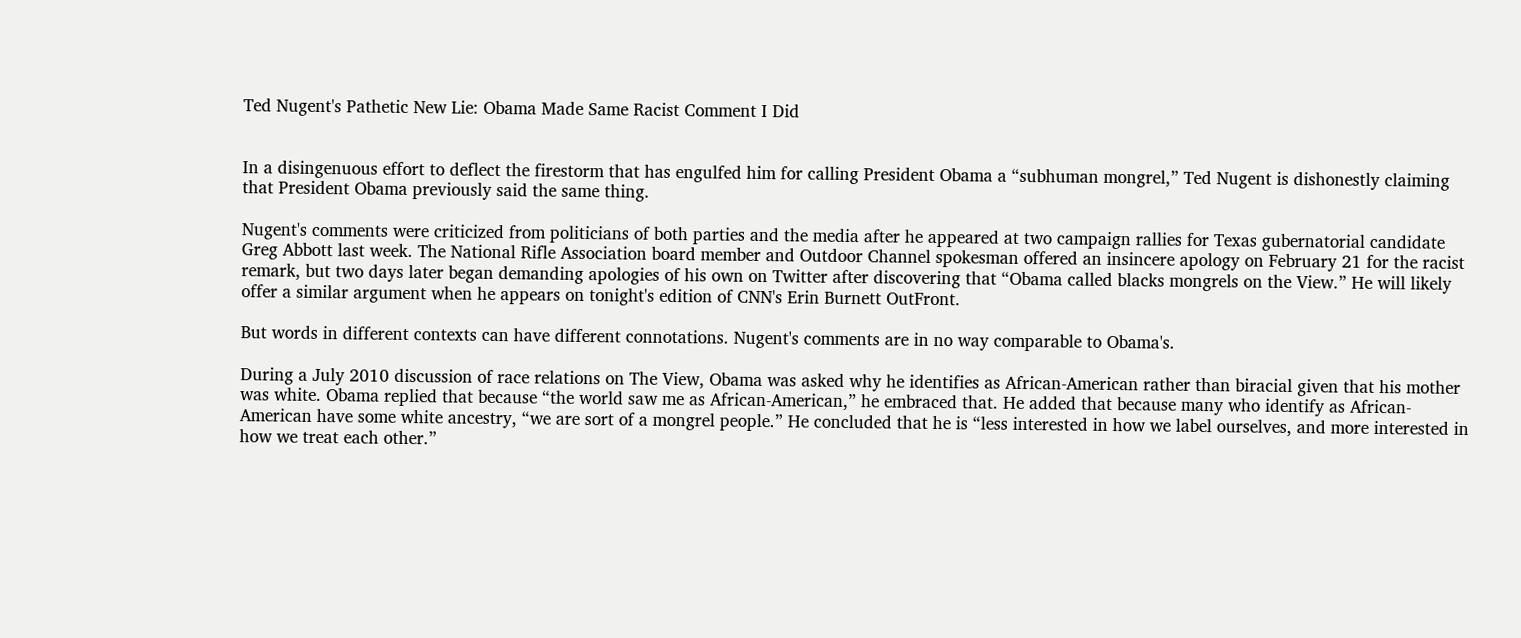Ted Nugent's Pathetic New Lie: Obama Made Same Racist Comment I Did


In a disingenuous effort to deflect the firestorm that has engulfed him for calling President Obama a “subhuman mongrel,” Ted Nugent is dishonestly claiming that President Obama previously said the same thing.

Nugent's comments were criticized from politicians of both parties and the media after he appeared at two campaign rallies for Texas gubernatorial candidate Greg Abbott last week. The National Rifle Association board member and Outdoor Channel spokesman offered an insincere apology on February 21 for the racist remark, but two days later began demanding apologies of his own on Twitter after discovering that “Obama called blacks mongrels on the View.” He will likely offer a similar argument when he appears on tonight's edition of CNN's Erin Burnett OutFront.

But words in different contexts can have different connotations. Nugent's comments are in no way comparable to Obama's.

During a July 2010 discussion of race relations on The View, Obama was asked why he identifies as African-American rather than biracial given that his mother was white. Obama replied that because “the world saw me as African-American,” he embraced that. He added that because many who identify as African-American have some white ancestry, “we are sort of a mongrel people.” He concluded that he is “less interested in how we label ourselves, and more interested in how we treat each other.”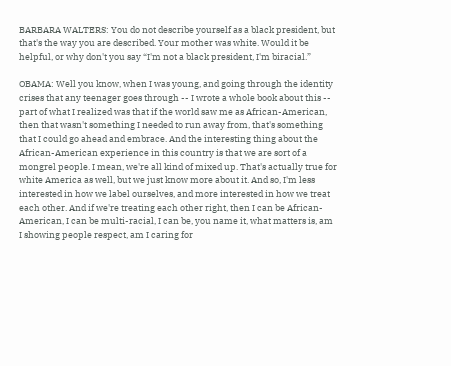BARBARA WALTERS: You do not describe yourself as a black president, but that's the way you are described. Your mother was white. Would it be helpful, or why don't you say “I'm not a black president, I'm biracial.”

OBAMA: Well you know, when I was young, and going through the identity crises that any teenager goes through -- I wrote a whole book about this -- part of what I realized was that if the world saw me as African-American, then that wasn't something I needed to run away from, that's something that I could go ahead and embrace. And the interesting thing about the African-American experience in this country is that we are sort of a mongrel people. I mean, we're all kind of mixed up. That's actually true for white America as well, but we just know more about it. And so, I'm less interested in how we label ourselves, and more interested in how we treat each other. And if we're treating each other right, then I can be African-American, I can be multi-racial, I can be, you name it, what matters is, am I showing people respect, am I caring for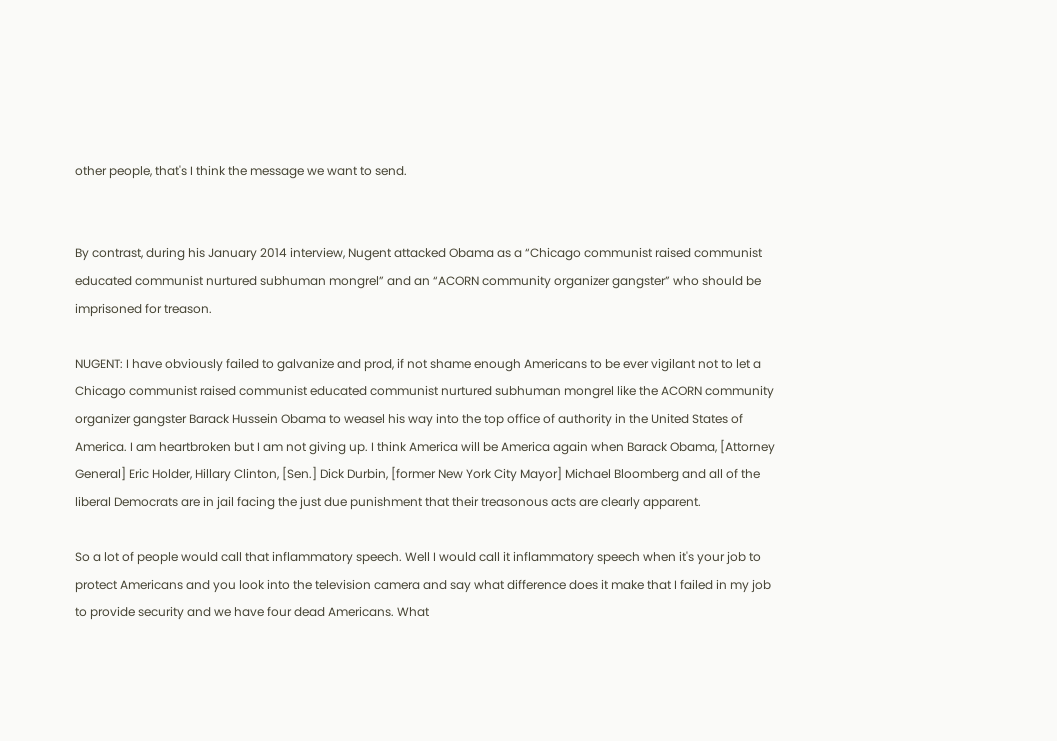other people, that's I think the message we want to send.


By contrast, during his January 2014 interview, Nugent attacked Obama as a “Chicago communist raised communist educated communist nurtured subhuman mongrel” and an “ACORN community organizer gangster” who should be imprisoned for treason.

NUGENT: I have obviously failed to galvanize and prod, if not shame enough Americans to be ever vigilant not to let a Chicago communist raised communist educated communist nurtured subhuman mongrel like the ACORN community organizer gangster Barack Hussein Obama to weasel his way into the top office of authority in the United States of America. I am heartbroken but I am not giving up. I think America will be America again when Barack Obama, [Attorney General] Eric Holder, Hillary Clinton, [Sen.] Dick Durbin, [former New York City Mayor] Michael Bloomberg and all of the liberal Democrats are in jail facing the just due punishment that their treasonous acts are clearly apparent.

So a lot of people would call that inflammatory speech. Well I would call it inflammatory speech when it's your job to protect Americans and you look into the television camera and say what difference does it make that I failed in my job to provide security and we have four dead Americans. What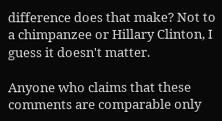difference does that make? Not to a chimpanzee or Hillary Clinton, I guess it doesn't matter.

Anyone who claims that these comments are comparable only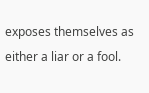exposes themselves as either a liar or a fool.